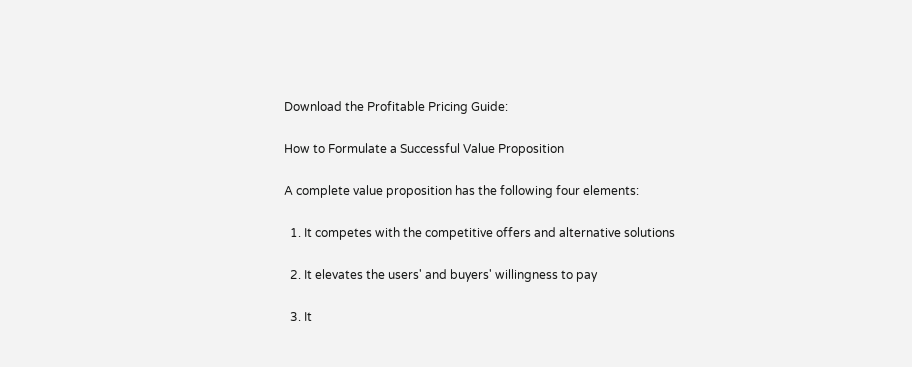Download the Profitable Pricing Guide:

How to Formulate a Successful Value Proposition

A complete value proposition has the following four elements:

  1. It competes with the competitive offers and alternative solutions

  2. It elevates the users' and buyers' willingness to pay

  3. It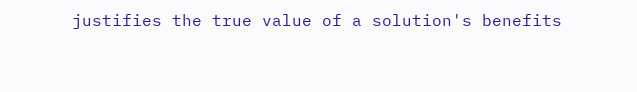justifies the true value of a solution's benefits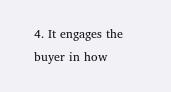4. It engages the buyer in how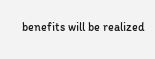benefits will be realized